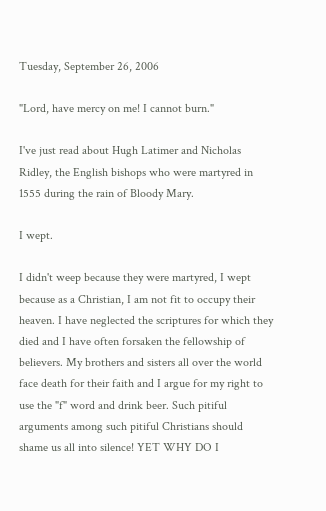Tuesday, September 26, 2006

"Lord, have mercy on me! I cannot burn."

I've just read about Hugh Latimer and Nicholas Ridley, the English bishops who were martyred in 1555 during the rain of Bloody Mary.

I wept.

I didn't weep because they were martyred, I wept because as a Christian, I am not fit to occupy their heaven. I have neglected the scriptures for which they died and I have often forsaken the fellowship of believers. My brothers and sisters all over the world face death for their faith and I argue for my right to use the "f" word and drink beer. Such pitiful arguments among such pitiful Christians should shame us all into silence! YET WHY DO I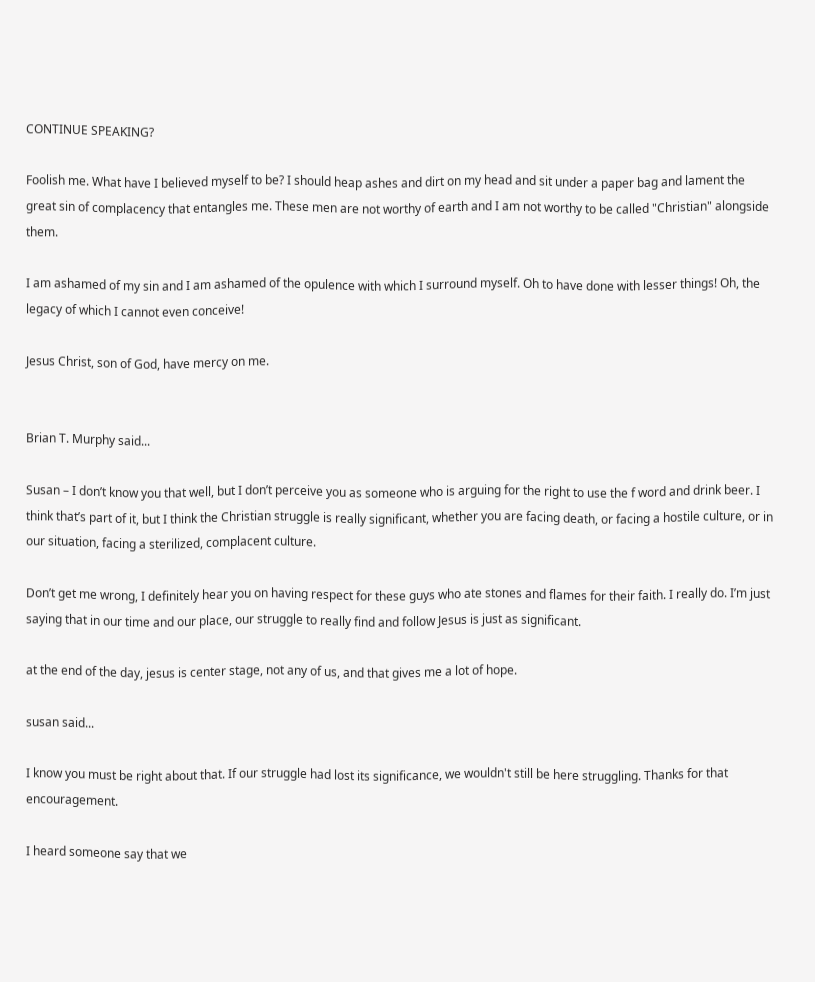CONTINUE SPEAKING?

Foolish me. What have I believed myself to be? I should heap ashes and dirt on my head and sit under a paper bag and lament the great sin of complacency that entangles me. These men are not worthy of earth and I am not worthy to be called "Christian" alongside them.

I am ashamed of my sin and I am ashamed of the opulence with which I surround myself. Oh to have done with lesser things! Oh, the legacy of which I cannot even conceive!

Jesus Christ, son of God, have mercy on me.


Brian T. Murphy said...

Susan – I don’t know you that well, but I don’t perceive you as someone who is arguing for the right to use the f word and drink beer. I think that’s part of it, but I think the Christian struggle is really significant, whether you are facing death, or facing a hostile culture, or in our situation, facing a sterilized, complacent culture.

Don’t get me wrong, I definitely hear you on having respect for these guys who ate stones and flames for their faith. I really do. I’m just saying that in our time and our place, our struggle to really find and follow Jesus is just as significant.

at the end of the day, jesus is center stage, not any of us, and that gives me a lot of hope.

susan said...

I know you must be right about that. If our struggle had lost its significance, we wouldn't still be here struggling. Thanks for that encouragement.

I heard someone say that we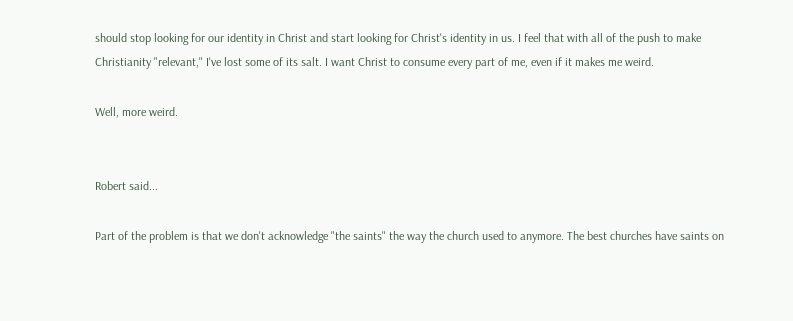should stop looking for our identity in Christ and start looking for Christ's identity in us. I feel that with all of the push to make Christianity "relevant," I've lost some of its salt. I want Christ to consume every part of me, even if it makes me weird.

Well, more weird.


Robert said...

Part of the problem is that we don't acknowledge "the saints" the way the church used to anymore. The best churches have saints on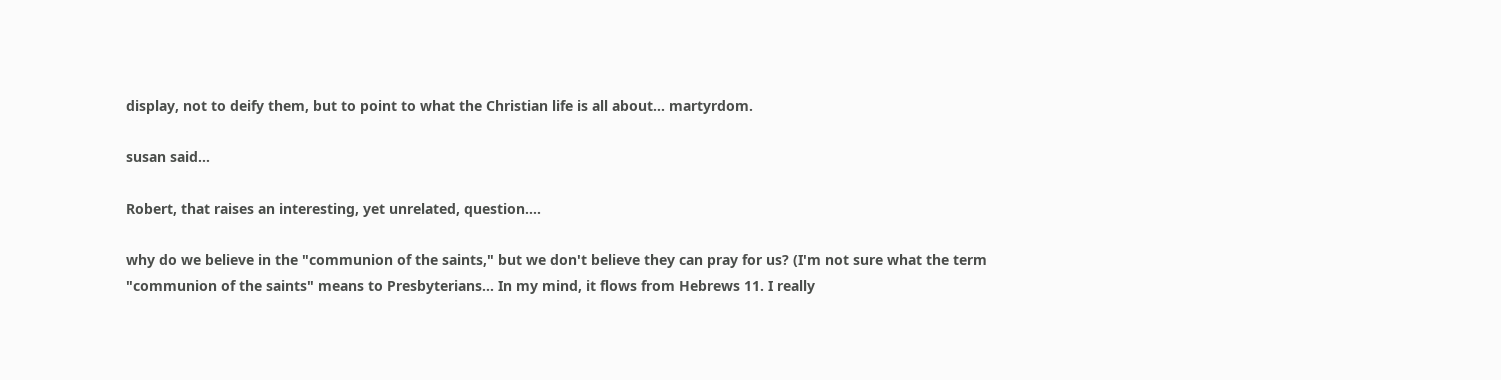display, not to deify them, but to point to what the Christian life is all about... martyrdom.

susan said...

Robert, that raises an interesting, yet unrelated, question....

why do we believe in the "communion of the saints," but we don't believe they can pray for us? (I'm not sure what the term "communion of the saints" means to Presbyterians... In my mind, it flows from Hebrews 11. I really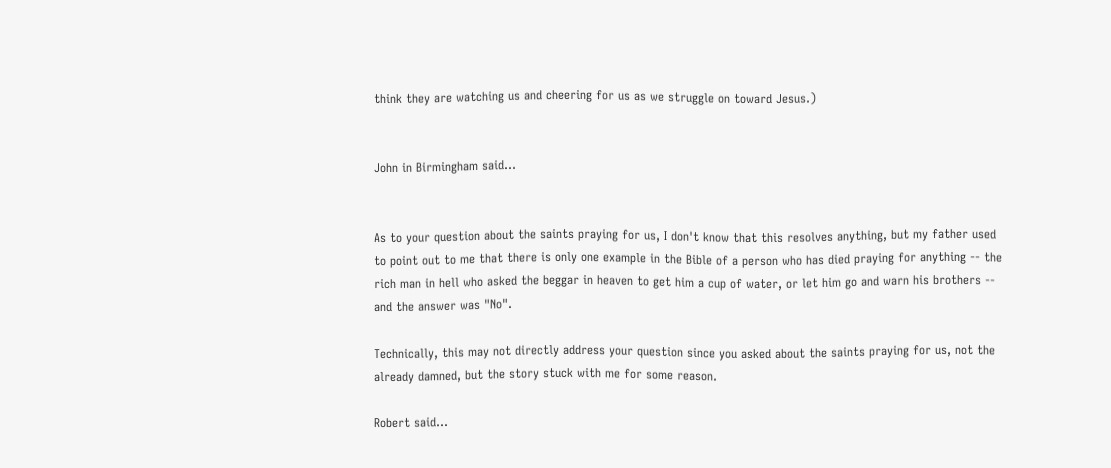think they are watching us and cheering for us as we struggle on toward Jesus.)


John in Birmingham said...


As to your question about the saints praying for us, I don't know that this resolves anything, but my father used to point out to me that there is only one example in the Bible of a person who has died praying for anything -- the rich man in hell who asked the beggar in heaven to get him a cup of water, or let him go and warn his brothers -- and the answer was "No".

Technically, this may not directly address your question since you asked about the saints praying for us, not the already damned, but the story stuck with me for some reason.

Robert said...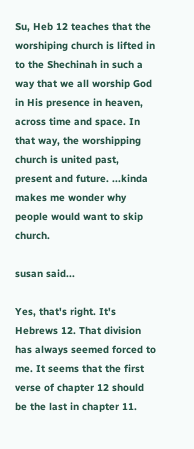Su, Heb 12 teaches that the worshiping church is lifted in to the Shechinah in such a way that we all worship God in His presence in heaven, across time and space. In that way, the worshipping church is united past, present and future. ...kinda makes me wonder why people would want to skip church.

susan said...

Yes, that's right. It's Hebrews 12. That division has always seemed forced to me. It seems that the first verse of chapter 12 should be the last in chapter 11.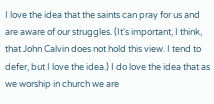I love the idea that the saints can pray for us and are aware of our struggles. (It's important, I think, that John Calvin does not hold this view. I tend to defer, but I love the idea.) I do love the idea that as we worship in church we are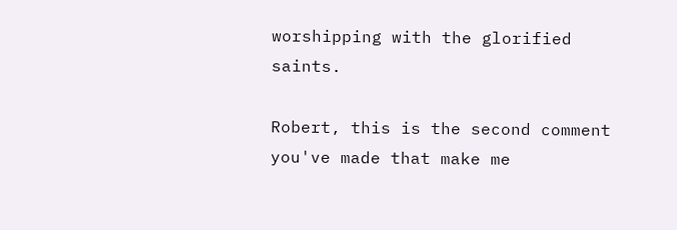worshipping with the glorified saints.

Robert, this is the second comment you've made that make me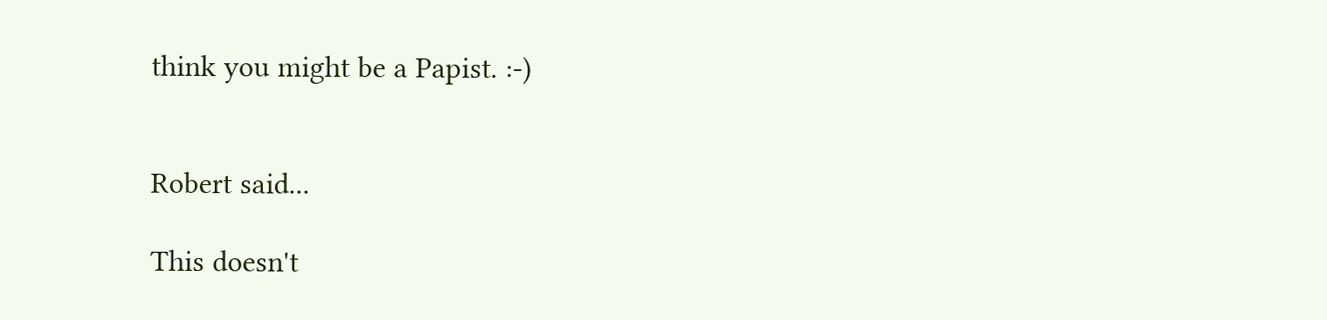think you might be a Papist. :-)


Robert said...

This doesn't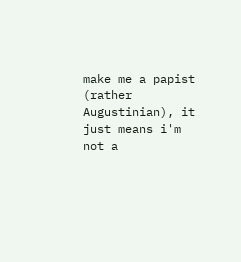make me a papist (rather Augustinian), it just means i'm not a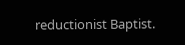reductionist Baptist.